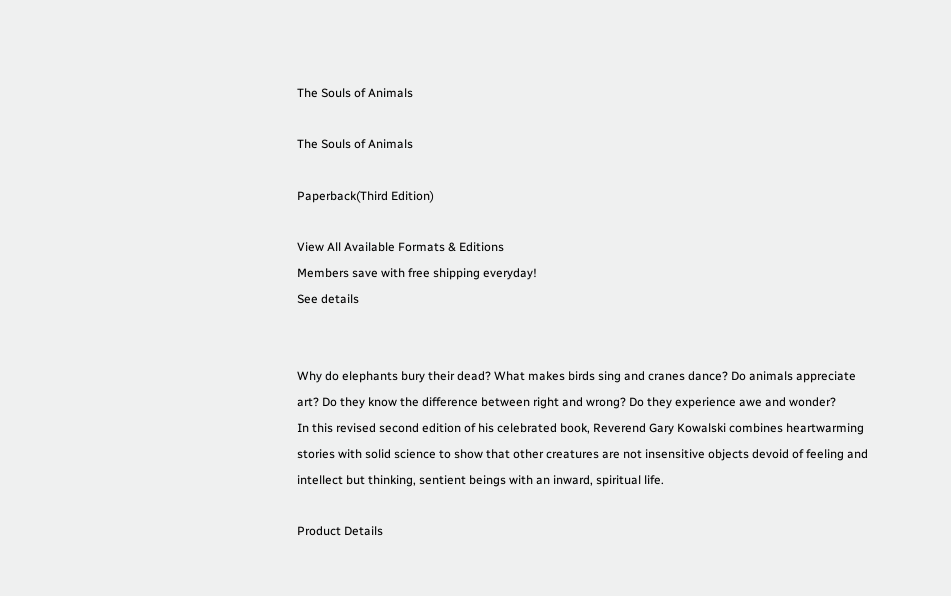The Souls of Animals

The Souls of Animals

Paperback(Third Edition)

View All Available Formats & Editions
Members save with free shipping everyday!
See details


Why do elephants bury their dead? What makes birds sing and cranes dance? Do animals appreciate art? Do they know the difference between right and wrong? Do they experience awe and wonder?
In this revised second edition of his celebrated book, Reverend Gary Kowalski combines heartwarming stories with solid science to show that other creatures are not insensitive objects devoid of feeling and intellect but thinking, sentient beings with an inward, spiritual life.

Product Details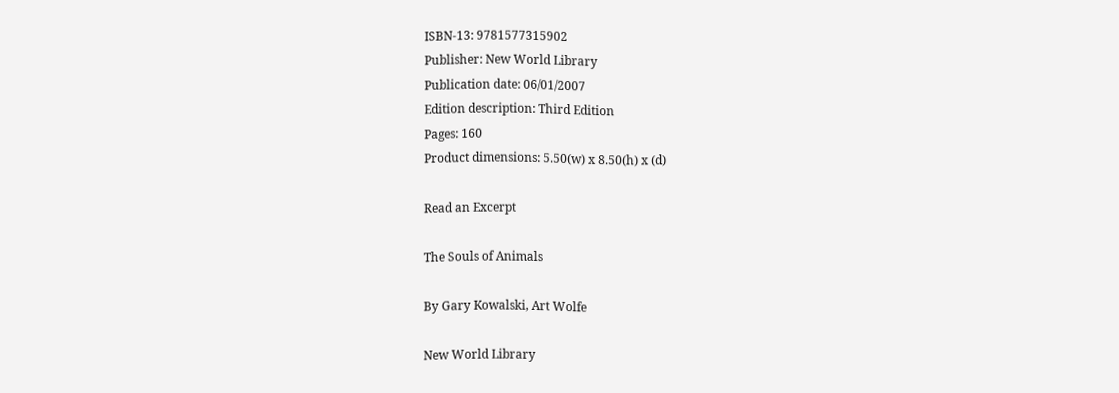ISBN-13: 9781577315902
Publisher: New World Library
Publication date: 06/01/2007
Edition description: Third Edition
Pages: 160
Product dimensions: 5.50(w) x 8.50(h) x (d)

Read an Excerpt

The Souls of Animals

By Gary Kowalski, Art Wolfe

New World Library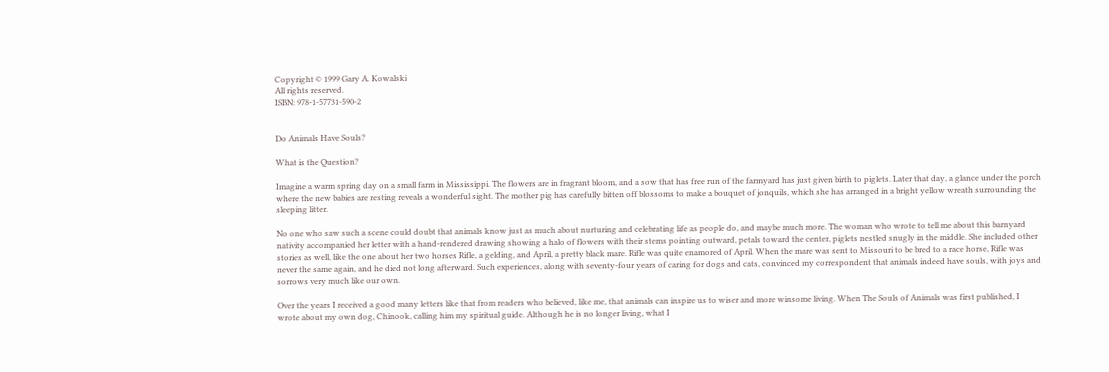Copyright © 1999 Gary A. Kowalski
All rights reserved.
ISBN: 978-1-57731-590-2


Do Animals Have Souls?

What is the Question?

Imagine a warm spring day on a small farm in Mississippi. The flowers are in fragrant bloom, and a sow that has free run of the farmyard has just given birth to piglets. Later that day, a glance under the porch where the new babies are resting reveals a wonderful sight. The mother pig has carefully bitten off blossoms to make a bouquet of jonquils, which she has arranged in a bright yellow wreath surrounding the sleeping litter.

No one who saw such a scene could doubt that animals know just as much about nurturing and celebrating life as people do, and maybe much more. The woman who wrote to tell me about this barnyard nativity accompanied her letter with a hand-rendered drawing showing a halo of flowers with their stems pointing outward, petals toward the center, piglets nestled snugly in the middle. She included other stories as well, like the one about her two horses Rifle, a gelding, and April, a pretty black mare. Rifle was quite enamored of April. When the mare was sent to Missouri to be bred to a race horse, Rifle was never the same again, and he died not long afterward. Such experiences, along with seventy-four years of caring for dogs and cats, convinced my correspondent that animals indeed have souls, with joys and sorrows very much like our own.

Over the years I received a good many letters like that from readers who believed, like me, that animals can inspire us to wiser and more winsome living. When The Souls of Animals was first published, I wrote about my own dog, Chinook, calling him my spiritual guide. Although he is no longer living, what I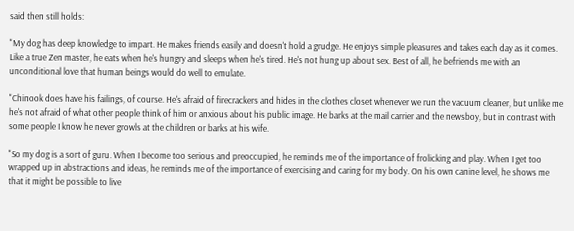said then still holds:

"My dog has deep knowledge to impart. He makes friends easily and doesn't hold a grudge. He enjoys simple pleasures and takes each day as it comes. Like a true Zen master, he eats when he's hungry and sleeps when he's tired. He's not hung up about sex. Best of all, he befriends me with an unconditional love that human beings would do well to emulate.

"Chinook does have his failings, of course. He's afraid of firecrackers and hides in the clothes closet whenever we run the vacuum cleaner, but unlike me he's not afraid of what other people think of him or anxious about his public image. He barks at the mail carrier and the newsboy, but in contrast with some people I know he never growls at the children or barks at his wife.

"So my dog is a sort of guru. When I become too serious and preoccupied, he reminds me of the importance of frolicking and play. When I get too wrapped up in abstractions and ideas, he reminds me of the importance of exercising and caring for my body. On his own canine level, he shows me that it might be possible to live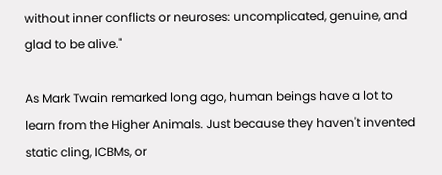without inner conflicts or neuroses: uncomplicated, genuine, and glad to be alive."

As Mark Twain remarked long ago, human beings have a lot to learn from the Higher Animals. Just because they haven't invented static cling, ICBMs, or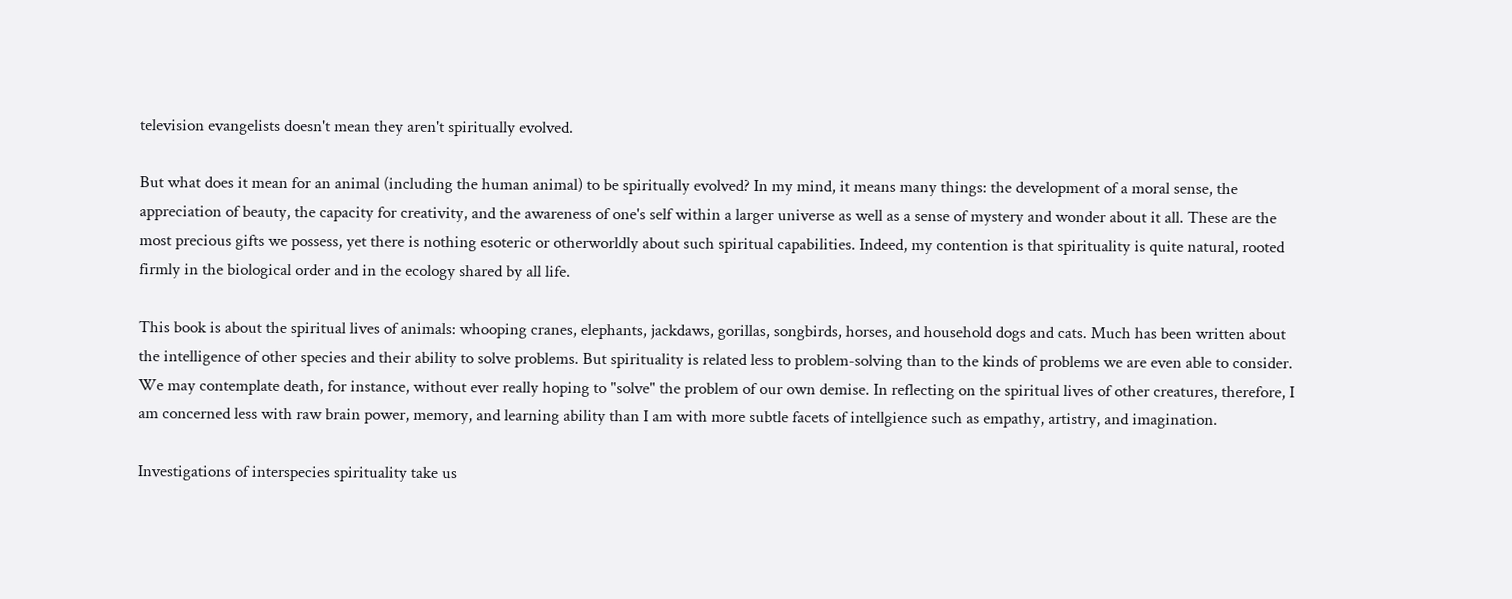television evangelists doesn't mean they aren't spiritually evolved.

But what does it mean for an animal (including the human animal) to be spiritually evolved? In my mind, it means many things: the development of a moral sense, the appreciation of beauty, the capacity for creativity, and the awareness of one's self within a larger universe as well as a sense of mystery and wonder about it all. These are the most precious gifts we possess, yet there is nothing esoteric or otherworldly about such spiritual capabilities. Indeed, my contention is that spirituality is quite natural, rooted firmly in the biological order and in the ecology shared by all life.

This book is about the spiritual lives of animals: whooping cranes, elephants, jackdaws, gorillas, songbirds, horses, and household dogs and cats. Much has been written about the intelligence of other species and their ability to solve problems. But spirituality is related less to problem-solving than to the kinds of problems we are even able to consider. We may contemplate death, for instance, without ever really hoping to "solve" the problem of our own demise. In reflecting on the spiritual lives of other creatures, therefore, I am concerned less with raw brain power, memory, and learning ability than I am with more subtle facets of intellgience such as empathy, artistry, and imagination.

Investigations of interspecies spirituality take us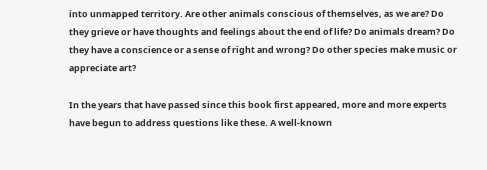into unmapped territory. Are other animals conscious of themselves, as we are? Do they grieve or have thoughts and feelings about the end of life? Do animals dream? Do they have a conscience or a sense of right and wrong? Do other species make music or appreciate art?

In the years that have passed since this book first appeared, more and more experts have begun to address questions like these. A well-known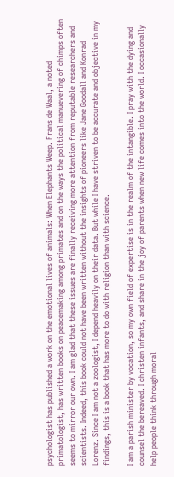psychologist has published a work on the emotional lives of animals: When Elephants Weep. Frans de Waal, a noted primatologist, has written books on peacemaking among primates and on the ways the political manuevering of chimps often seems to mirror our own. I am glad that these issues are finally receiving more attention from reputable researchers and scientists. Indeed, this book could not have been written without the insights of pioneers like Jane Goodall and Konrad Lorenz. Since I am not a zoologist, I depend heavily on their data. But while I have striven to be accurate and objective in my findings, this is a book that has more to do with religion than with science.

I am a parish minister by vocation, so my own field of expertise is in the realm of the intangible. I pray with the dying and counsel the bereaved. I christen infants, and share in the joy of parents when new life comes into the world. I occasionally help people think through moral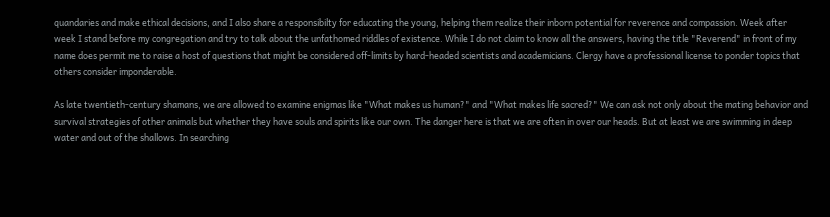quandaries and make ethical decisions, and I also share a responsibilty for educating the young, helping them realize their inborn potential for reverence and compassion. Week after week I stand before my congregation and try to talk about the unfathomed riddles of existence. While I do not claim to know all the answers, having the title "Reverend" in front of my name does permit me to raise a host of questions that might be considered off-limits by hard-headed scientists and academicians. Clergy have a professional license to ponder topics that others consider imponderable.

As late twentieth-century shamans, we are allowed to examine enigmas like "What makes us human?" and "What makes life sacred?" We can ask not only about the mating behavior and survival strategies of other animals but whether they have souls and spirits like our own. The danger here is that we are often in over our heads. But at least we are swimming in deep water and out of the shallows. In searching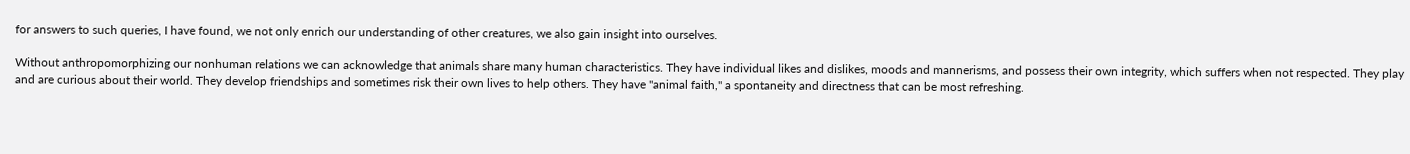for answers to such queries, I have found, we not only enrich our understanding of other creatures, we also gain insight into ourselves.

Without anthropomorphizing our nonhuman relations we can acknowledge that animals share many human characteristics. They have individual likes and dislikes, moods and mannerisms, and possess their own integrity, which suffers when not respected. They play and are curious about their world. They develop friendships and sometimes risk their own lives to help others. They have "animal faith," a spontaneity and directness that can be most refreshing.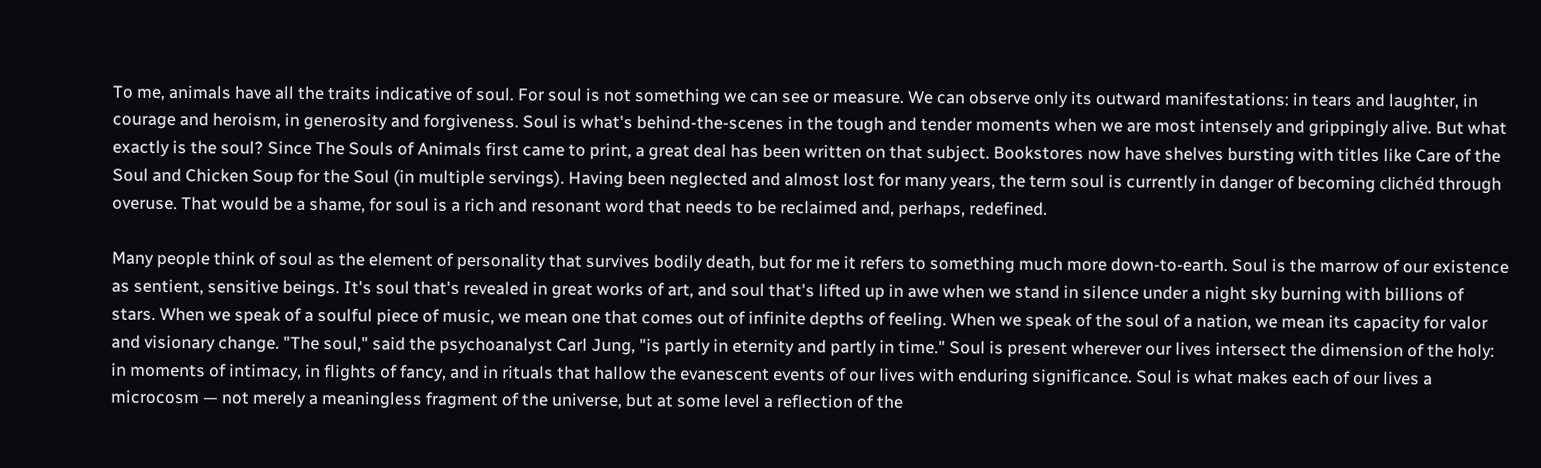To me, animals have all the traits indicative of soul. For soul is not something we can see or measure. We can observe only its outward manifestations: in tears and laughter, in courage and heroism, in generosity and forgiveness. Soul is what's behind-the-scenes in the tough and tender moments when we are most intensely and grippingly alive. But what exactly is the soul? Since The Souls of Animals first came to print, a great deal has been written on that subject. Bookstores now have shelves bursting with titles like Care of the Soul and Chicken Soup for the Soul (in multiple servings). Having been neglected and almost lost for many years, the term soul is currently in danger of becoming clichéd through overuse. That would be a shame, for soul is a rich and resonant word that needs to be reclaimed and, perhaps, redefined.

Many people think of soul as the element of personality that survives bodily death, but for me it refers to something much more down-to-earth. Soul is the marrow of our existence as sentient, sensitive beings. It's soul that's revealed in great works of art, and soul that's lifted up in awe when we stand in silence under a night sky burning with billions of stars. When we speak of a soulful piece of music, we mean one that comes out of infinite depths of feeling. When we speak of the soul of a nation, we mean its capacity for valor and visionary change. "The soul," said the psychoanalyst Carl Jung, "is partly in eternity and partly in time." Soul is present wherever our lives intersect the dimension of the holy: in moments of intimacy, in flights of fancy, and in rituals that hallow the evanescent events of our lives with enduring significance. Soul is what makes each of our lives a microcosm — not merely a meaningless fragment of the universe, but at some level a reflection of the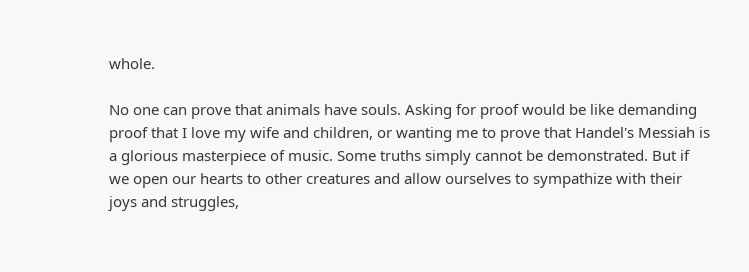whole.

No one can prove that animals have souls. Asking for proof would be like demanding proof that I love my wife and children, or wanting me to prove that Handel's Messiah is a glorious masterpiece of music. Some truths simply cannot be demonstrated. But if we open our hearts to other creatures and allow ourselves to sympathize with their joys and struggles,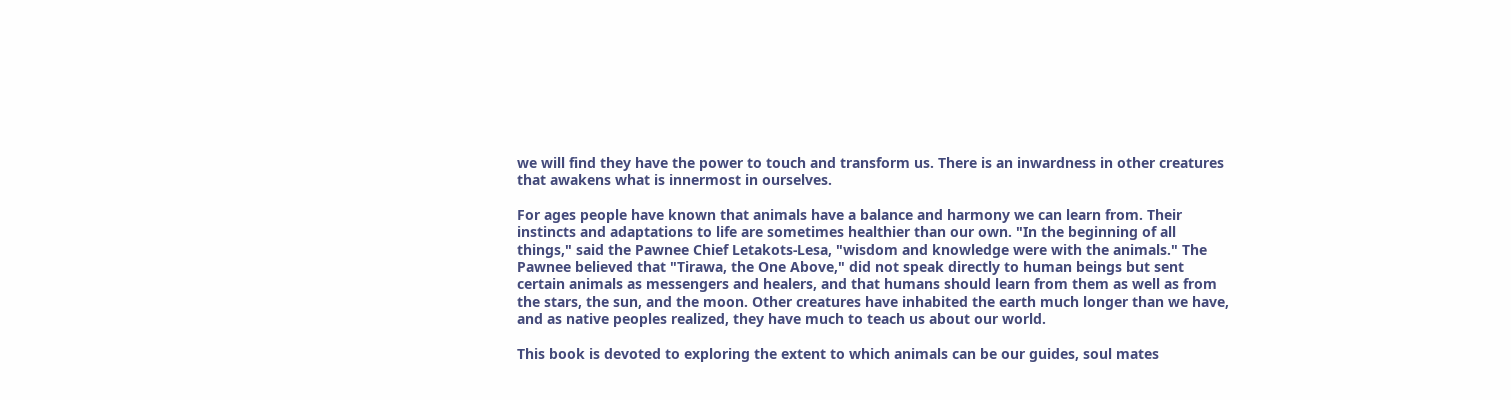we will find they have the power to touch and transform us. There is an inwardness in other creatures that awakens what is innermost in ourselves.

For ages people have known that animals have a balance and harmony we can learn from. Their instincts and adaptations to life are sometimes healthier than our own. "In the beginning of all things," said the Pawnee Chief Letakots-Lesa, "wisdom and knowledge were with the animals." The Pawnee believed that "Tirawa, the One Above," did not speak directly to human beings but sent certain animals as messengers and healers, and that humans should learn from them as well as from the stars, the sun, and the moon. Other creatures have inhabited the earth much longer than we have, and as native peoples realized, they have much to teach us about our world.

This book is devoted to exploring the extent to which animals can be our guides, soul mates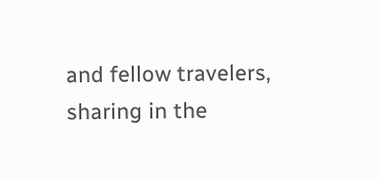and fellow travelers, sharing in the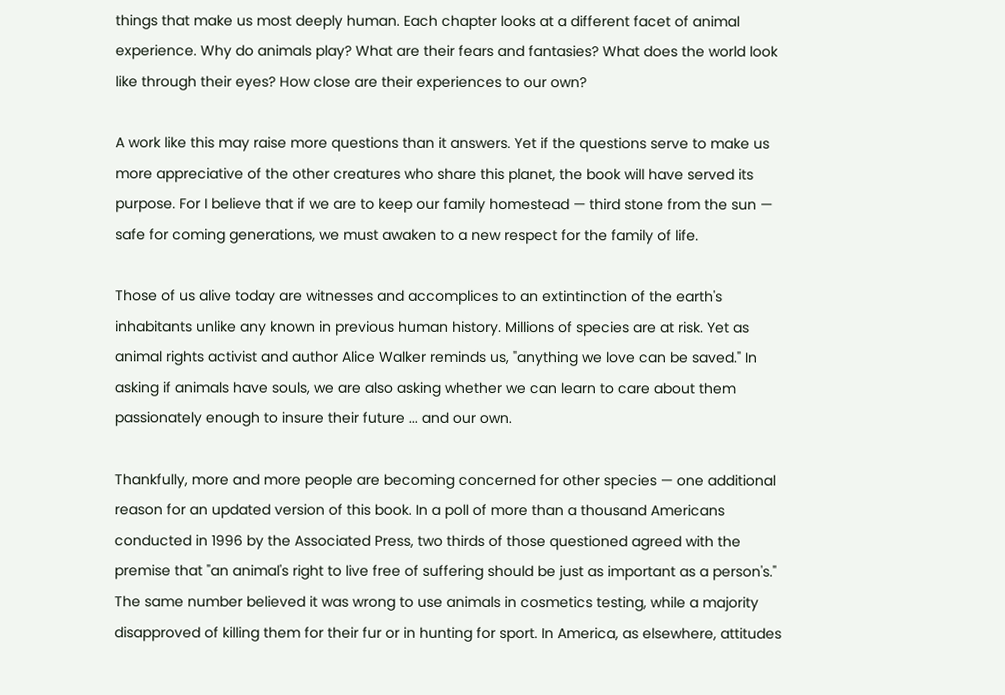things that make us most deeply human. Each chapter looks at a different facet of animal experience. Why do animals play? What are their fears and fantasies? What does the world look like through their eyes? How close are their experiences to our own?

A work like this may raise more questions than it answers. Yet if the questions serve to make us more appreciative of the other creatures who share this planet, the book will have served its purpose. For I believe that if we are to keep our family homestead — third stone from the sun — safe for coming generations, we must awaken to a new respect for the family of life.

Those of us alive today are witnesses and accomplices to an extintinction of the earth's inhabitants unlike any known in previous human history. Millions of species are at risk. Yet as animal rights activist and author Alice Walker reminds us, "anything we love can be saved." In asking if animals have souls, we are also asking whether we can learn to care about them passionately enough to insure their future ... and our own.

Thankfully, more and more people are becoming concerned for other species — one additional reason for an updated version of this book. In a poll of more than a thousand Americans conducted in 1996 by the Associated Press, two thirds of those questioned agreed with the premise that "an animal's right to live free of suffering should be just as important as a person's." The same number believed it was wrong to use animals in cosmetics testing, while a majority disapproved of killing them for their fur or in hunting for sport. In America, as elsewhere, attitudes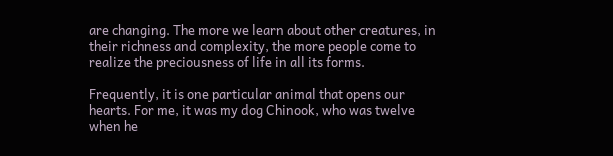are changing. The more we learn about other creatures, in their richness and complexity, the more people come to realize the preciousness of life in all its forms.

Frequently, it is one particular animal that opens our hearts. For me, it was my dog Chinook, who was twelve when he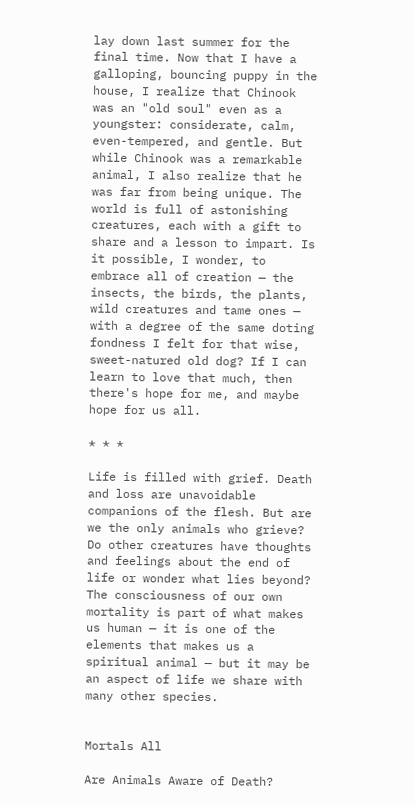lay down last summer for the final time. Now that I have a galloping, bouncing puppy in the house, I realize that Chinook was an "old soul" even as a youngster: considerate, calm, even-tempered, and gentle. But while Chinook was a remarkable animal, I also realize that he was far from being unique. The world is full of astonishing creatures, each with a gift to share and a lesson to impart. Is it possible, I wonder, to embrace all of creation — the insects, the birds, the plants, wild creatures and tame ones — with a degree of the same doting fondness I felt for that wise, sweet-natured old dog? If I can learn to love that much, then there's hope for me, and maybe hope for us all.

* * *

Life is filled with grief. Death and loss are unavoidable companions of the flesh. But are we the only animals who grieve? Do other creatures have thoughts and feelings about the end of life or wonder what lies beyond? The consciousness of our own mortality is part of what makes us human — it is one of the elements that makes us a spiritual animal — but it may be an aspect of life we share with many other species.


Mortals All

Are Animals Aware of Death?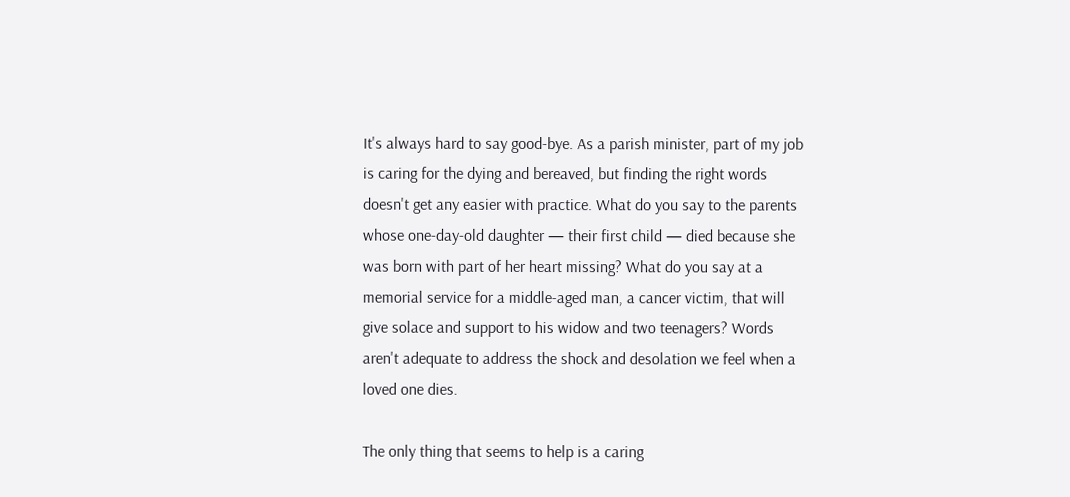It's always hard to say good-bye. As a parish minister, part of my job is caring for the dying and bereaved, but finding the right words doesn't get any easier with practice. What do you say to the parents whose one-day-old daughter — their first child — died because she was born with part of her heart missing? What do you say at a memorial service for a middle-aged man, a cancer victim, that will give solace and support to his widow and two teenagers? Words aren't adequate to address the shock and desolation we feel when a loved one dies.

The only thing that seems to help is a caring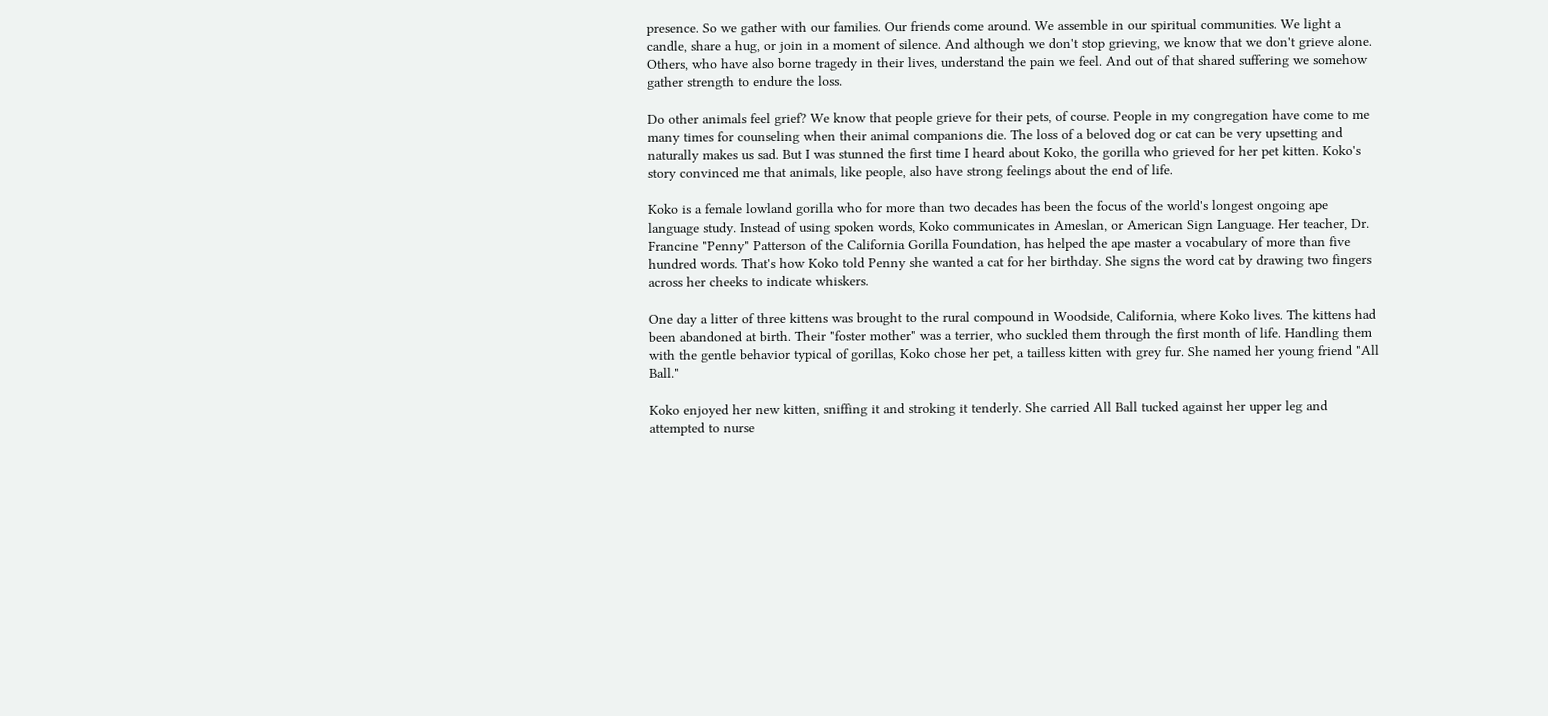presence. So we gather with our families. Our friends come around. We assemble in our spiritual communities. We light a candle, share a hug, or join in a moment of silence. And although we don't stop grieving, we know that we don't grieve alone. Others, who have also borne tragedy in their lives, understand the pain we feel. And out of that shared suffering we somehow gather strength to endure the loss.

Do other animals feel grief? We know that people grieve for their pets, of course. People in my congregation have come to me many times for counseling when their animal companions die. The loss of a beloved dog or cat can be very upsetting and naturally makes us sad. But I was stunned the first time I heard about Koko, the gorilla who grieved for her pet kitten. Koko's story convinced me that animals, like people, also have strong feelings about the end of life.

Koko is a female lowland gorilla who for more than two decades has been the focus of the world's longest ongoing ape language study. Instead of using spoken words, Koko communicates in Ameslan, or American Sign Language. Her teacher, Dr. Francine "Penny" Patterson of the California Gorilla Foundation, has helped the ape master a vocabulary of more than five hundred words. That's how Koko told Penny she wanted a cat for her birthday. She signs the word cat by drawing two fingers across her cheeks to indicate whiskers.

One day a litter of three kittens was brought to the rural compound in Woodside, California, where Koko lives. The kittens had been abandoned at birth. Their "foster mother" was a terrier, who suckled them through the first month of life. Handling them with the gentle behavior typical of gorillas, Koko chose her pet, a tailless kitten with grey fur. She named her young friend "All Ball."

Koko enjoyed her new kitten, sniffing it and stroking it tenderly. She carried All Ball tucked against her upper leg and attempted to nurse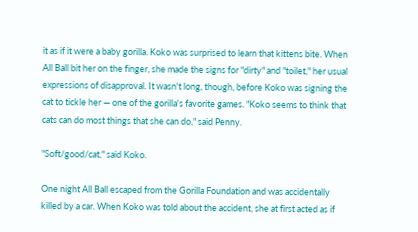it as if it were a baby gorilla. Koko was surprised to learn that kittens bite. When All Ball bit her on the finger, she made the signs for "dirty" and "toilet," her usual expressions of disapproval. It wasn't long, though, before Koko was signing the cat to tickle her — one of the gorilla's favorite games. "Koko seems to think that cats can do most things that she can do," said Penny.

"Soft/good/cat," said Koko.

One night All Ball escaped from the Gorilla Foundation and was accidentally killed by a car. When Koko was told about the accident, she at first acted as if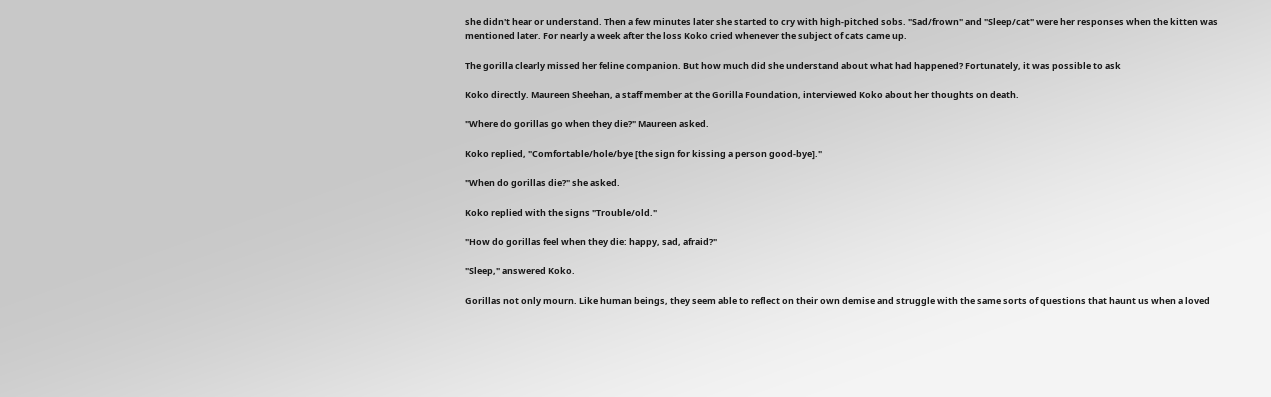she didn't hear or understand. Then a few minutes later she started to cry with high-pitched sobs. "Sad/frown" and "Sleep/cat" were her responses when the kitten was mentioned later. For nearly a week after the loss Koko cried whenever the subject of cats came up.

The gorilla clearly missed her feline companion. But how much did she understand about what had happened? Fortunately, it was possible to ask

Koko directly. Maureen Sheehan, a staff member at the Gorilla Foundation, interviewed Koko about her thoughts on death.

"Where do gorillas go when they die?" Maureen asked.

Koko replied, "Comfortable/hole/bye [the sign for kissing a person good-bye]."

"When do gorillas die?" she asked.

Koko replied with the signs "Trouble/old."

"How do gorillas feel when they die: happy, sad, afraid?"

"Sleep," answered Koko.

Gorillas not only mourn. Like human beings, they seem able to reflect on their own demise and struggle with the same sorts of questions that haunt us when a loved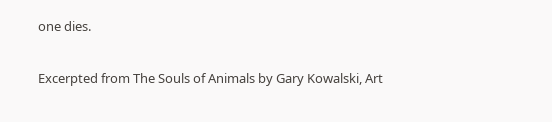one dies.


Excerpted from The Souls of Animals by Gary Kowalski, Art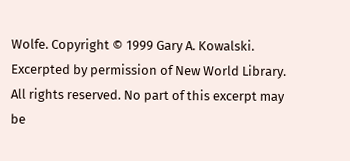Wolfe. Copyright © 1999 Gary A. Kowalski. Excerpted by permission of New World Library.
All rights reserved. No part of this excerpt may be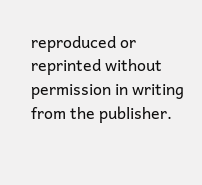reproduced or reprinted without permission in writing from the publisher.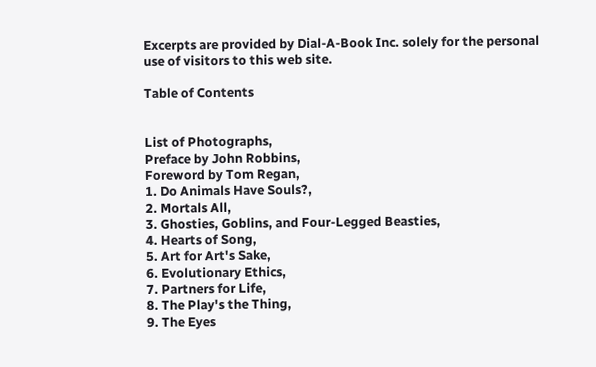Excerpts are provided by Dial-A-Book Inc. solely for the personal use of visitors to this web site.

Table of Contents


List of Photographs,
Preface by John Robbins,
Foreword by Tom Regan,
1. Do Animals Have Souls?,
2. Mortals All,
3. Ghosties, Goblins, and Four-Legged Beasties,
4. Hearts of Song,
5. Art for Art's Sake,
6. Evolutionary Ethics,
7. Partners for Life,
8. The Play's the Thing,
9. The Eyes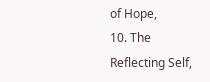of Hope,
10. The Reflecting Self,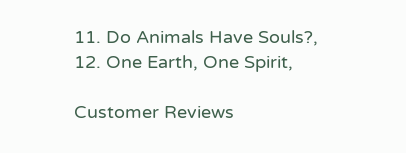11. Do Animals Have Souls?,
12. One Earth, One Spirit,

Customer Reviews